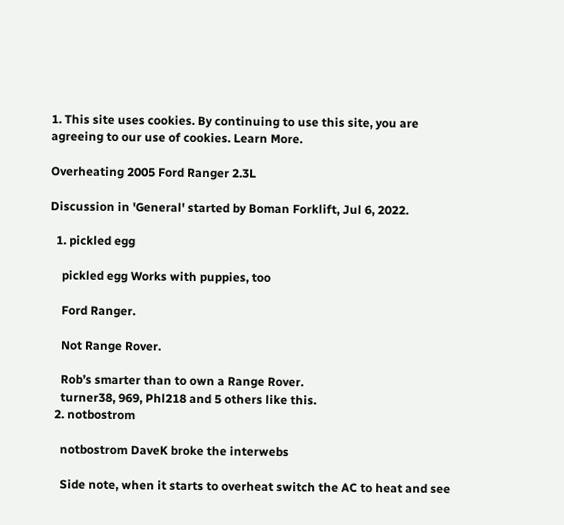1. This site uses cookies. By continuing to use this site, you are agreeing to our use of cookies. Learn More.

Overheating 2005 Ford Ranger 2.3L

Discussion in 'General' started by Boman Forklift, Jul 6, 2022.

  1. pickled egg

    pickled egg Works with puppies, too

    Ford Ranger.

    Not Range Rover.

    Rob’s smarter than to own a Range Rover.
    turner38, 969, Phl218 and 5 others like this.
  2. notbostrom

    notbostrom DaveK broke the interwebs

    Side note, when it starts to overheat switch the AC to heat and see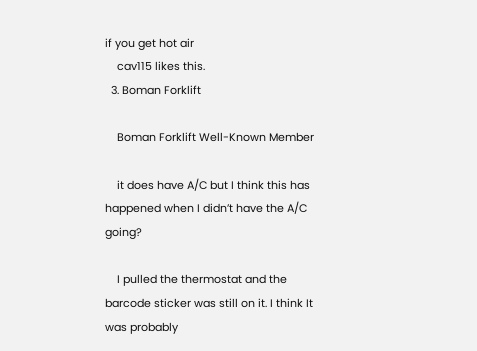if you get hot air
    cav115 likes this.
  3. Boman Forklift

    Boman Forklift Well-Known Member

    it does have A/C but I think this has happened when I didn’t have the A/C going?

    I pulled the thermostat and the barcode sticker was still on it. I think It was probably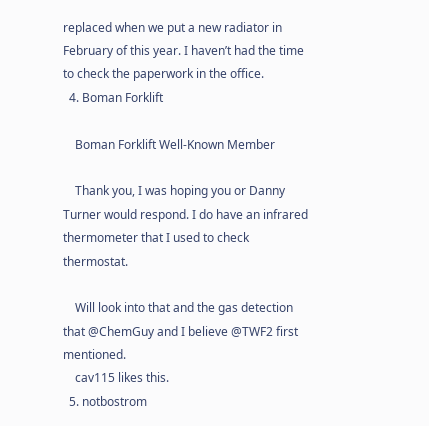replaced when we put a new radiator in February of this year. I haven’t had the time to check the paperwork in the office.
  4. Boman Forklift

    Boman Forklift Well-Known Member

    Thank you, I was hoping you or Danny Turner would respond. I do have an infrared thermometer that I used to check thermostat.

    Will look into that and the gas detection that @ChemGuy and I believe @TWF2 first mentioned.
    cav115 likes this.
  5. notbostrom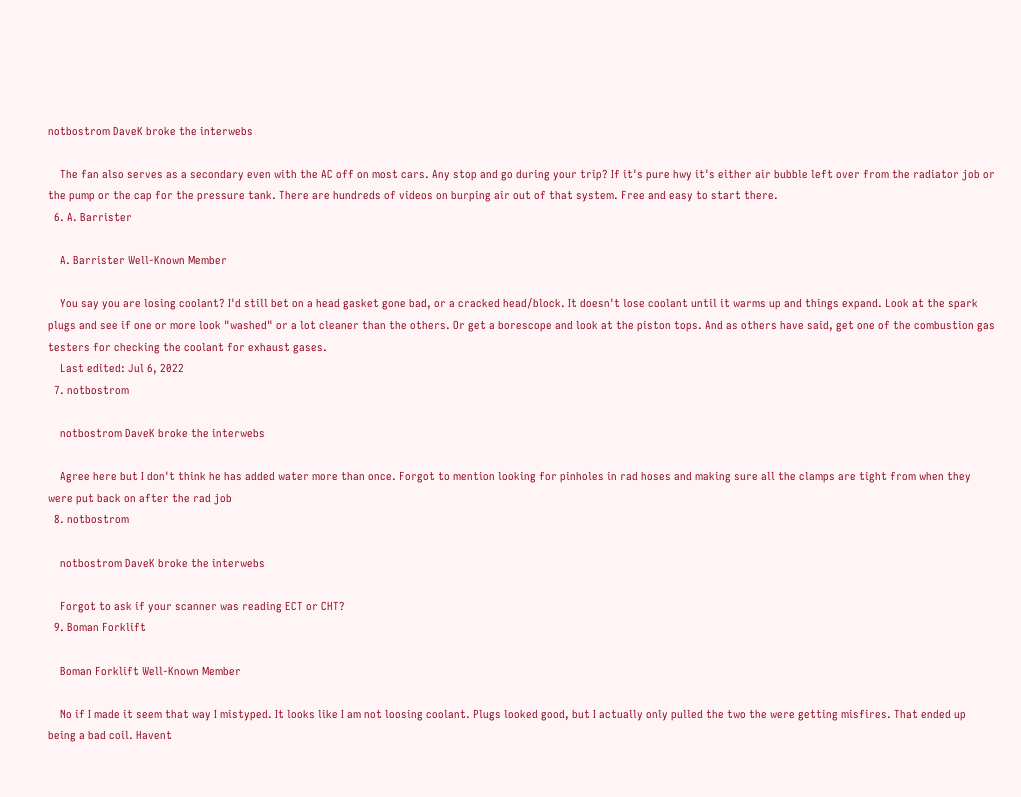notbostrom DaveK broke the interwebs

    The fan also serves as a secondary even with the AC off on most cars. Any stop and go during your trip? If it's pure hwy it's either air bubble left over from the radiator job or the pump or the cap for the pressure tank. There are hundreds of videos on burping air out of that system. Free and easy to start there.
  6. A. Barrister

    A. Barrister Well-Known Member

    You say you are losing coolant? I'd still bet on a head gasket gone bad, or a cracked head/block. It doesn't lose coolant until it warms up and things expand. Look at the spark plugs and see if one or more look "washed" or a lot cleaner than the others. Or get a borescope and look at the piston tops. And as others have said, get one of the combustion gas testers for checking the coolant for exhaust gases.
    Last edited: Jul 6, 2022
  7. notbostrom

    notbostrom DaveK broke the interwebs

    Agree here but I don't think he has added water more than once. Forgot to mention looking for pinholes in rad hoses and making sure all the clamps are tight from when they were put back on after the rad job
  8. notbostrom

    notbostrom DaveK broke the interwebs

    Forgot to ask if your scanner was reading ECT or CHT?
  9. Boman Forklift

    Boman Forklift Well-Known Member

    No if I made it seem that way I mistyped. It looks like I am not loosing coolant. Plugs looked good, but I actually only pulled the two the were getting misfires. That ended up being a bad coil. Havent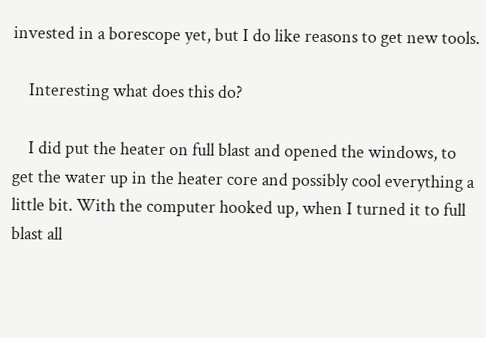invested in a borescope yet, but I do like reasons to get new tools.

    Interesting what does this do?

    I did put the heater on full blast and opened the windows, to get the water up in the heater core and possibly cool everything a little bit. With the computer hooked up, when I turned it to full blast all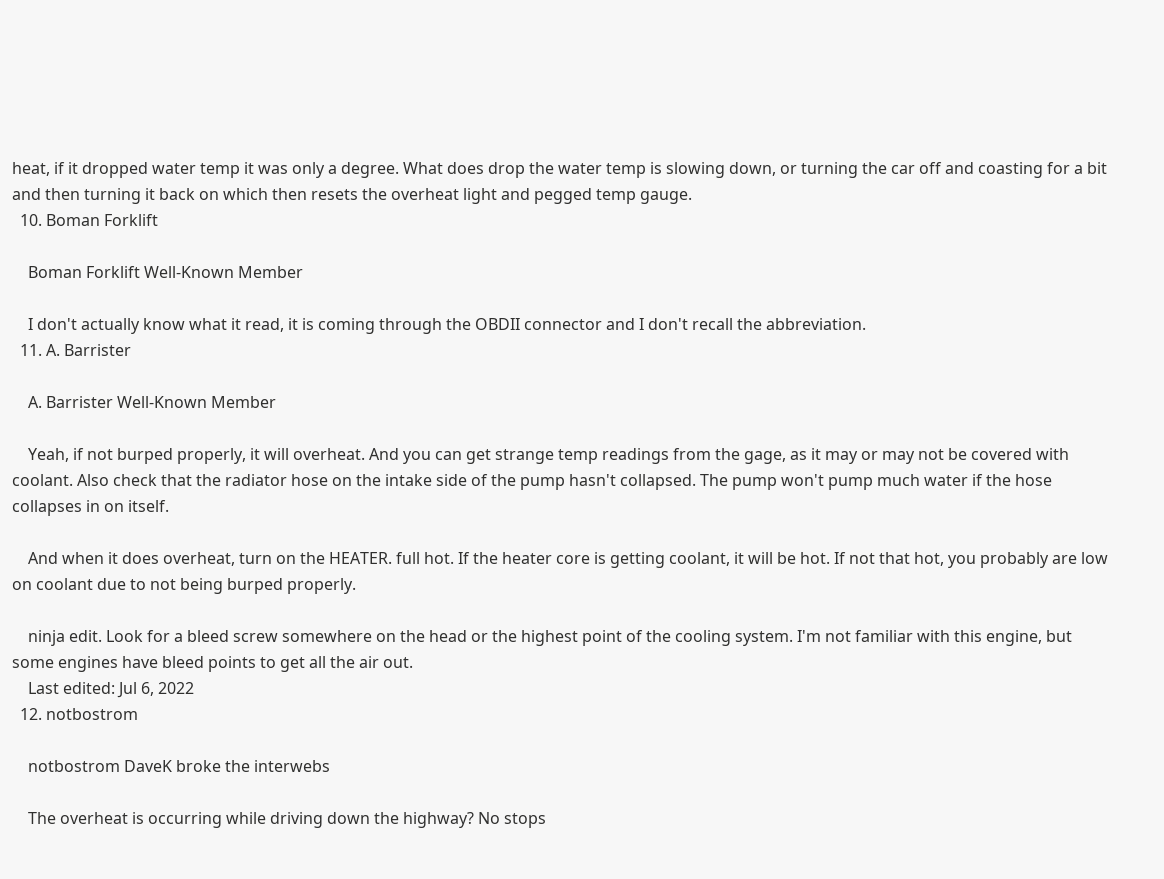heat, if it dropped water temp it was only a degree. What does drop the water temp is slowing down, or turning the car off and coasting for a bit and then turning it back on which then resets the overheat light and pegged temp gauge.
  10. Boman Forklift

    Boman Forklift Well-Known Member

    I don't actually know what it read, it is coming through the OBDII connector and I don't recall the abbreviation.
  11. A. Barrister

    A. Barrister Well-Known Member

    Yeah, if not burped properly, it will overheat. And you can get strange temp readings from the gage, as it may or may not be covered with coolant. Also check that the radiator hose on the intake side of the pump hasn't collapsed. The pump won't pump much water if the hose collapses in on itself.

    And when it does overheat, turn on the HEATER. full hot. If the heater core is getting coolant, it will be hot. If not that hot, you probably are low on coolant due to not being burped properly.

    ninja edit. Look for a bleed screw somewhere on the head or the highest point of the cooling system. I'm not familiar with this engine, but some engines have bleed points to get all the air out.
    Last edited: Jul 6, 2022
  12. notbostrom

    notbostrom DaveK broke the interwebs

    The overheat is occurring while driving down the highway? No stops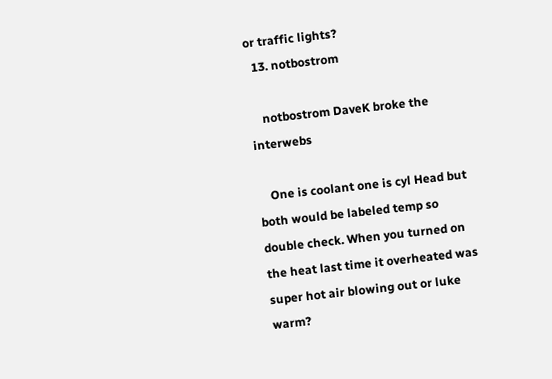or traffic lights?
  13. notbostrom

    notbostrom DaveK broke the interwebs

    One is coolant one is cyl Head but both would be labeled temp so double check. When you turned on the heat last time it overheated was super hot air blowing out or luke warm?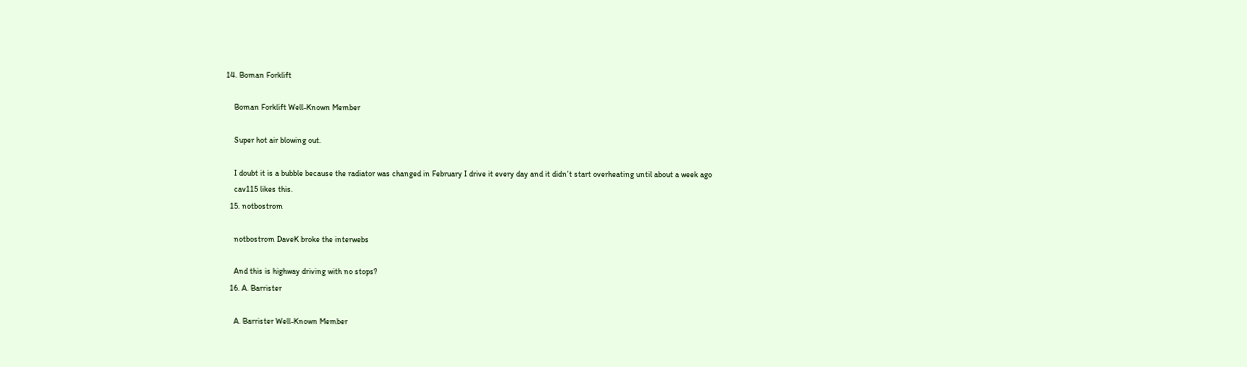14. Boman Forklift

    Boman Forklift Well-Known Member

    Super hot air blowing out.

    I doubt it is a bubble because the radiator was changed in February I drive it every day and it didn’t start overheating until about a week ago
    cav115 likes this.
  15. notbostrom

    notbostrom DaveK broke the interwebs

    And this is highway driving with no stops?
  16. A. Barrister

    A. Barrister Well-Known Member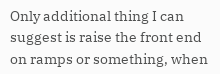Only additional thing I can suggest is raise the front end on ramps or something, when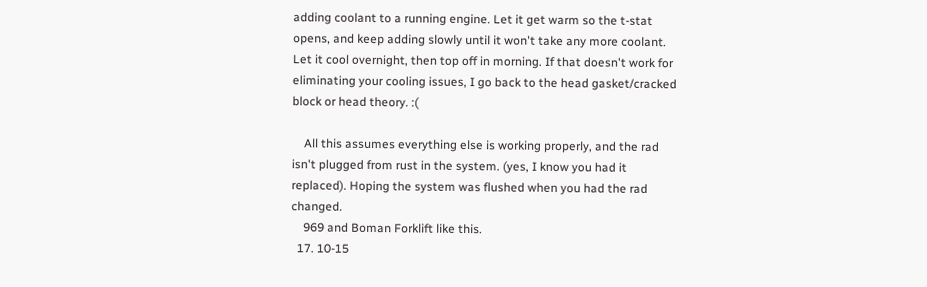adding coolant to a running engine. Let it get warm so the t-stat opens, and keep adding slowly until it won't take any more coolant. Let it cool overnight, then top off in morning. If that doesn't work for eliminating your cooling issues, I go back to the head gasket/cracked block or head theory. :(

    All this assumes everything else is working properly, and the rad isn't plugged from rust in the system. (yes, I know you had it replaced). Hoping the system was flushed when you had the rad changed.
    969 and Boman Forklift like this.
  17. 10-15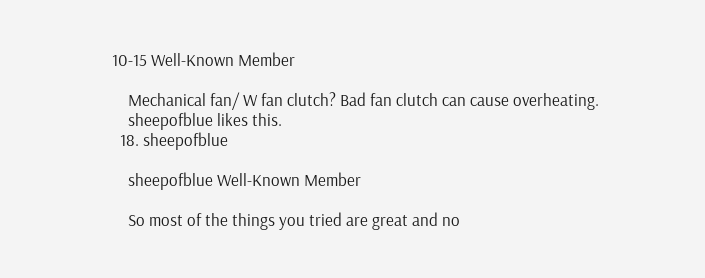10-15 Well-Known Member

    Mechanical fan/ W fan clutch? Bad fan clutch can cause overheating.
    sheepofblue likes this.
  18. sheepofblue

    sheepofblue Well-Known Member

    So most of the things you tried are great and no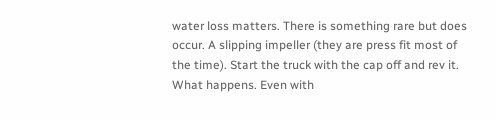water loss matters. There is something rare but does occur. A slipping impeller (they are press fit most of the time). Start the truck with the cap off and rev it. What happens. Even with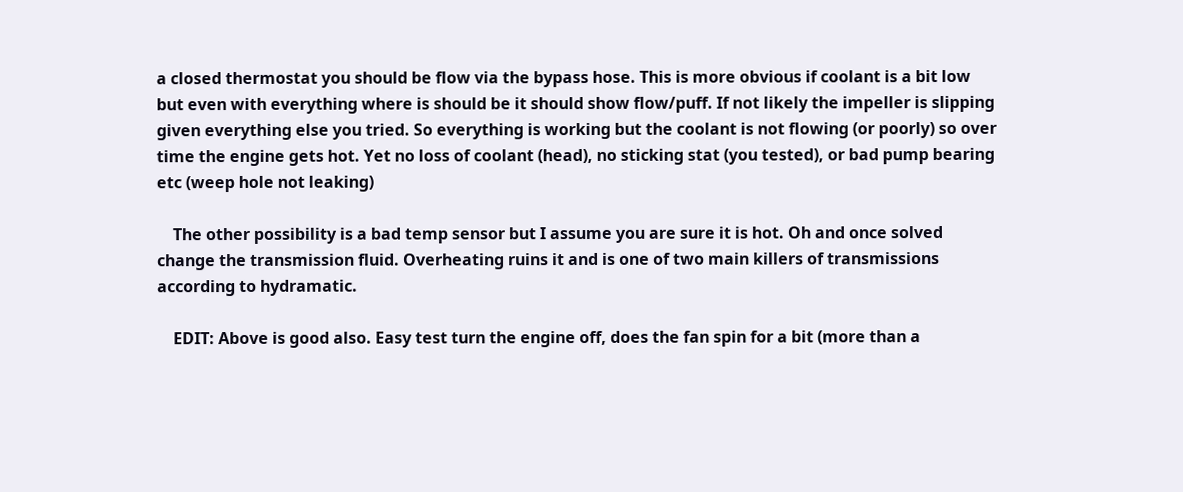a closed thermostat you should be flow via the bypass hose. This is more obvious if coolant is a bit low but even with everything where is should be it should show flow/puff. If not likely the impeller is slipping given everything else you tried. So everything is working but the coolant is not flowing (or poorly) so over time the engine gets hot. Yet no loss of coolant (head), no sticking stat (you tested), or bad pump bearing etc (weep hole not leaking)

    The other possibility is a bad temp sensor but I assume you are sure it is hot. Oh and once solved change the transmission fluid. Overheating ruins it and is one of two main killers of transmissions according to hydramatic.

    EDIT: Above is good also. Easy test turn the engine off, does the fan spin for a bit (more than a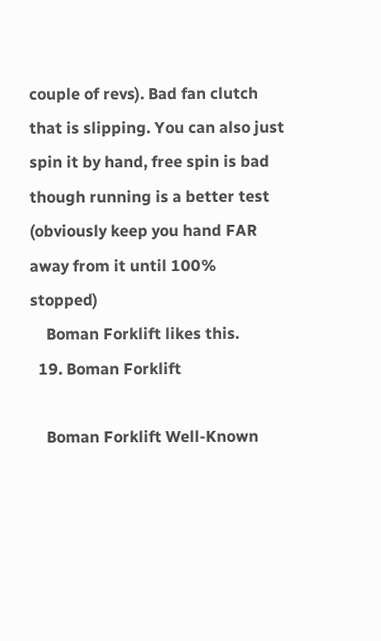couple of revs). Bad fan clutch that is slipping. You can also just spin it by hand, free spin is bad though running is a better test (obviously keep you hand FAR away from it until 100% stopped)
    Boman Forklift likes this.
  19. Boman Forklift

    Boman Forklift Well-Known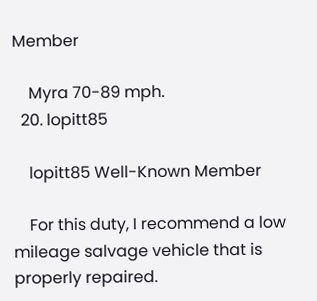Member

    Myra 70-89 mph.
  20. lopitt85

    lopitt85 Well-Known Member

    For this duty, I recommend a low mileage salvage vehicle that is properly repaired.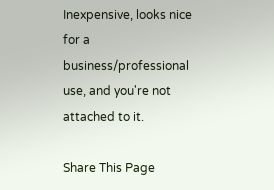Inexpensive, looks nice for a business/professional use, and you're not attached to it.

Share This Page